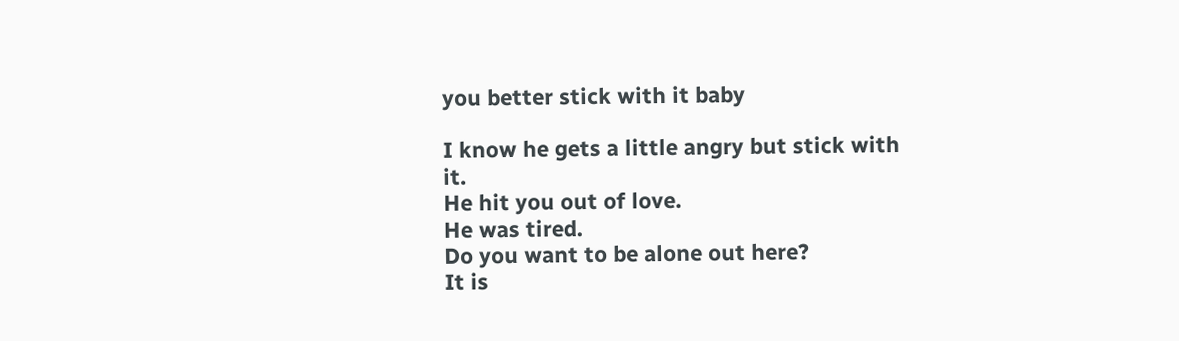you better stick with it baby

I know he gets a little angry but stick with it.
He hit you out of love.
He was tired.
Do you want to be alone out here?
It is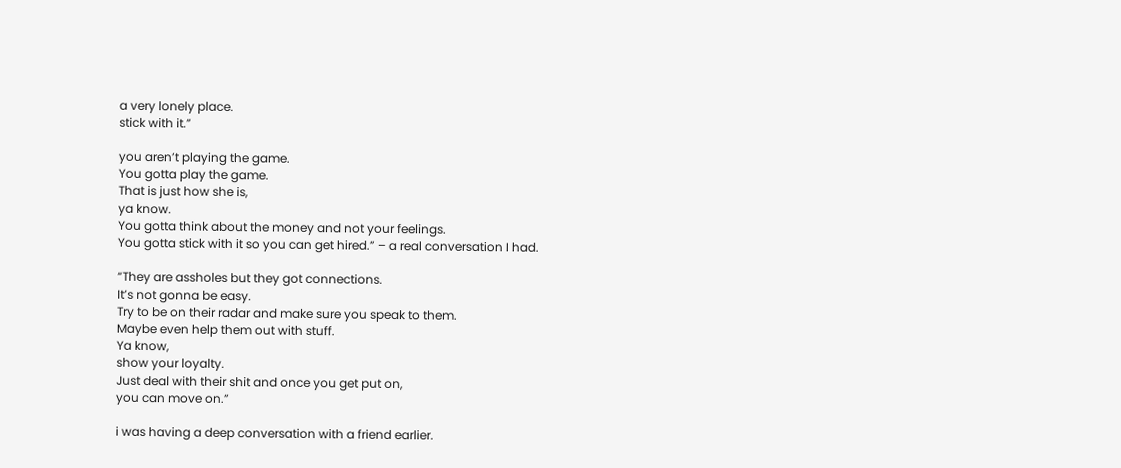a very lonely place.
stick with it.”

you aren’t playing the game.
You gotta play the game.
That is just how she is,
ya know.
You gotta think about the money and not your feelings.
You gotta stick with it so you can get hired.” – a real conversation I had.

“They are assholes but they got connections.
It’s not gonna be easy.
Try to be on their radar and make sure you speak to them.
Maybe even help them out with stuff.
Ya know,
show your loyalty.
Just deal with their shit and once you get put on,
you can move on.”

i was having a deep conversation with a friend earlier.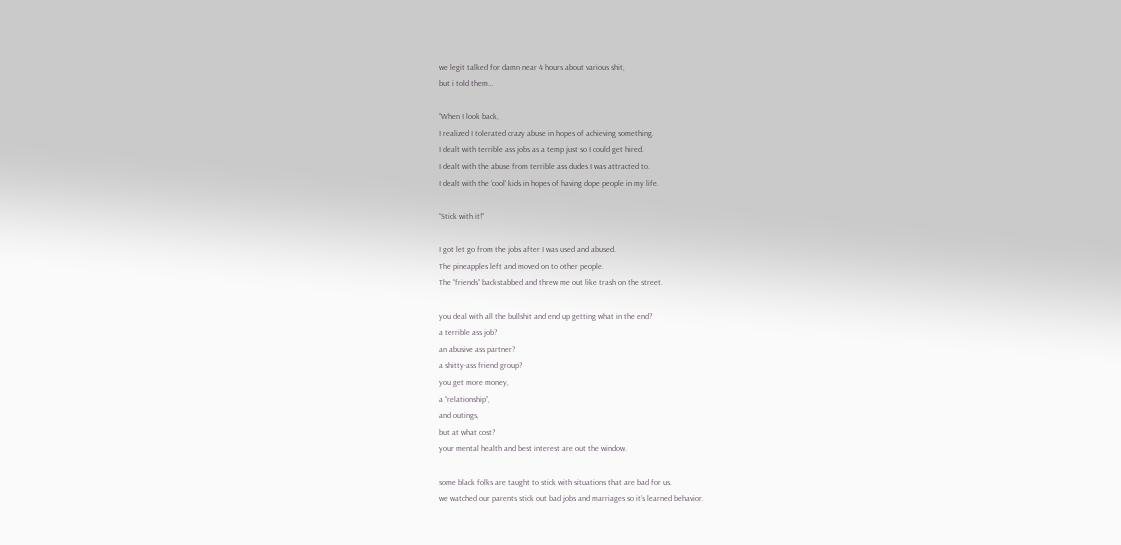we legit talked for damn near 4 hours about various shit,
but i told them…

“When I look back,
I realized I tolerated crazy abuse in hopes of achieving something.
I dealt with terrible ass jobs as a temp just so I could get hired.
I dealt with the abuse from terrible ass dudes I was attracted to.
I dealt with the ‘cool’ kids in hopes of having dope people in my life.

“Stick with it!”

I got let go from the jobs after I was used and abused.
The pineapples left and moved on to other people.
The “friends” backstabbed and threw me out like trash on the street.

you deal with all the bullshit and end up getting what in the end?
a terrible ass job?
an abusive ass partner?
a shitty-ass friend group?
you get more money,
a “relationship”,
and outings,
but at what cost?
your mental health and best interest are out the window.

some black folks are taught to stick with situations that are bad for us.
we watched our parents stick out bad jobs and marriages so it’s learned behavior.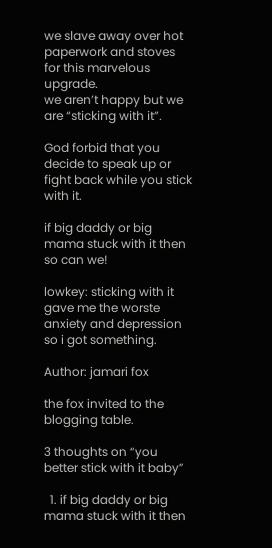we slave away over hot paperwork and stoves for this marvelous upgrade.
we aren’t happy but we are “sticking with it”.

God forbid that you decide to speak up or fight back while you stick with it.

if big daddy or big mama stuck with it then so can we!

lowkey: sticking with it gave me the worste anxiety and depression so i got something.

Author: jamari fox

the fox invited to the blogging table.

3 thoughts on “you better stick with it baby”

  1. if big daddy or big mama stuck with it then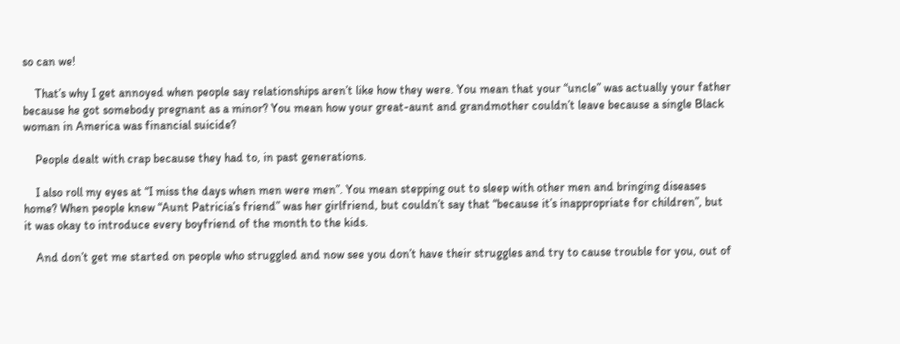so can we!

    That’s why I get annoyed when people say relationships aren’t like how they were. You mean that your “uncle” was actually your father because he got somebody pregnant as a minor? You mean how your great-aunt and grandmother couldn’t leave because a single Black woman in America was financial suicide?

    People dealt with crap because they had to, in past generations.

    I also roll my eyes at “I miss the days when men were men”. You mean stepping out to sleep with other men and bringing diseases home? When people knew “Aunt Patricia’s friend” was her girlfriend, but couldn’t say that “because it’s inappropriate for children”, but it was okay to introduce every boyfriend of the month to the kids.

    And don’t get me started on people who struggled and now see you don’t have their struggles and try to cause trouble for you, out of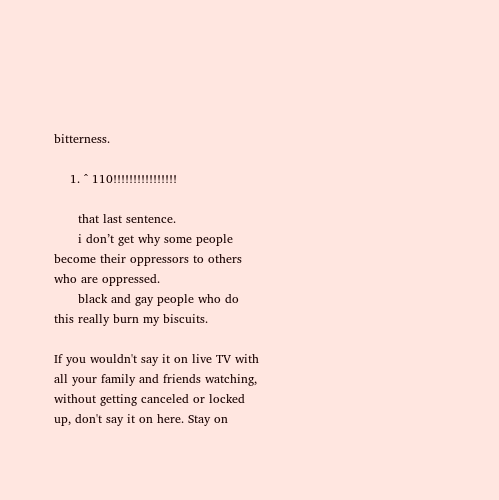bitterness.

    1. ^ 110!!!!!!!!!!!!!!!!

      that last sentence.
      i don’t get why some people become their oppressors to others who are oppressed.
      black and gay people who do this really burn my biscuits.

If you wouldn't say it on live TV with all your family and friends watching, without getting canceled or locked up, don't say it on here. Stay on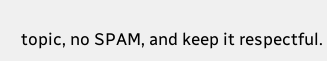topic, no SPAM, and keep it respectful.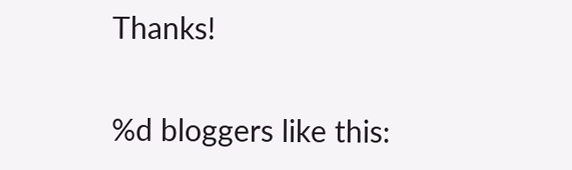Thanks!

%d bloggers like this: